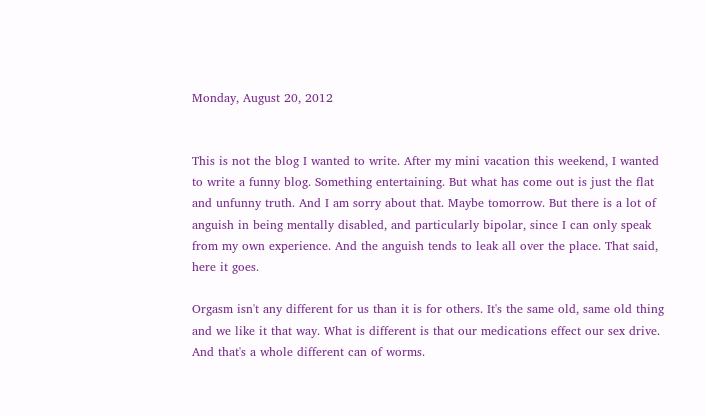Monday, August 20, 2012


This is not the blog I wanted to write. After my mini vacation this weekend, I wanted to write a funny blog. Something entertaining. But what has come out is just the flat and unfunny truth. And I am sorry about that. Maybe tomorrow. But there is a lot of anguish in being mentally disabled, and particularly bipolar, since I can only speak from my own experience. And the anguish tends to leak all over the place. That said, here it goes.

Orgasm isn't any different for us than it is for others. It's the same old, same old thing and we like it that way. What is different is that our medications effect our sex drive. And that's a whole different can of worms.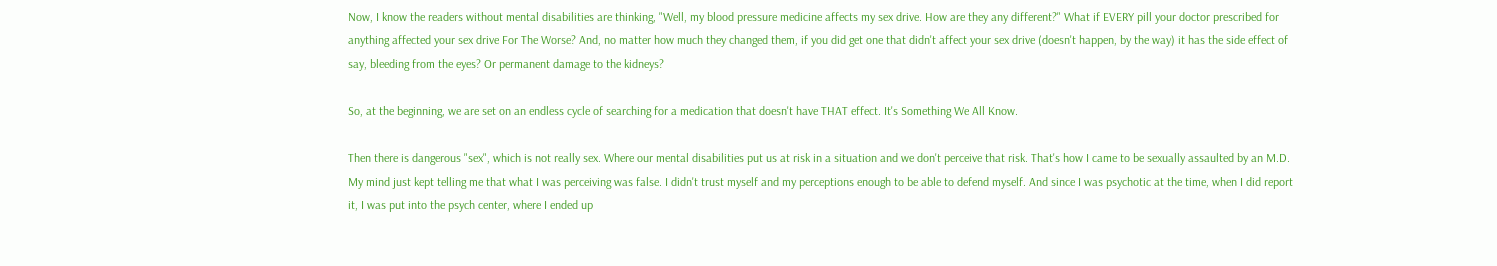Now, I know the readers without mental disabilities are thinking, "Well, my blood pressure medicine affects my sex drive. How are they any different?" What if EVERY pill your doctor prescribed for anything affected your sex drive For The Worse? And, no matter how much they changed them, if you did get one that didn't affect your sex drive (doesn't happen, by the way) it has the side effect of say, bleeding from the eyes? Or permanent damage to the kidneys?

So, at the beginning, we are set on an endless cycle of searching for a medication that doesn't have THAT effect. It's Something We All Know.

Then there is dangerous "sex", which is not really sex. Where our mental disabilities put us at risk in a situation and we don't perceive that risk. That's how I came to be sexually assaulted by an M.D. My mind just kept telling me that what I was perceiving was false. I didn't trust myself and my perceptions enough to be able to defend myself. And since I was psychotic at the time, when I did report it, I was put into the psych center, where I ended up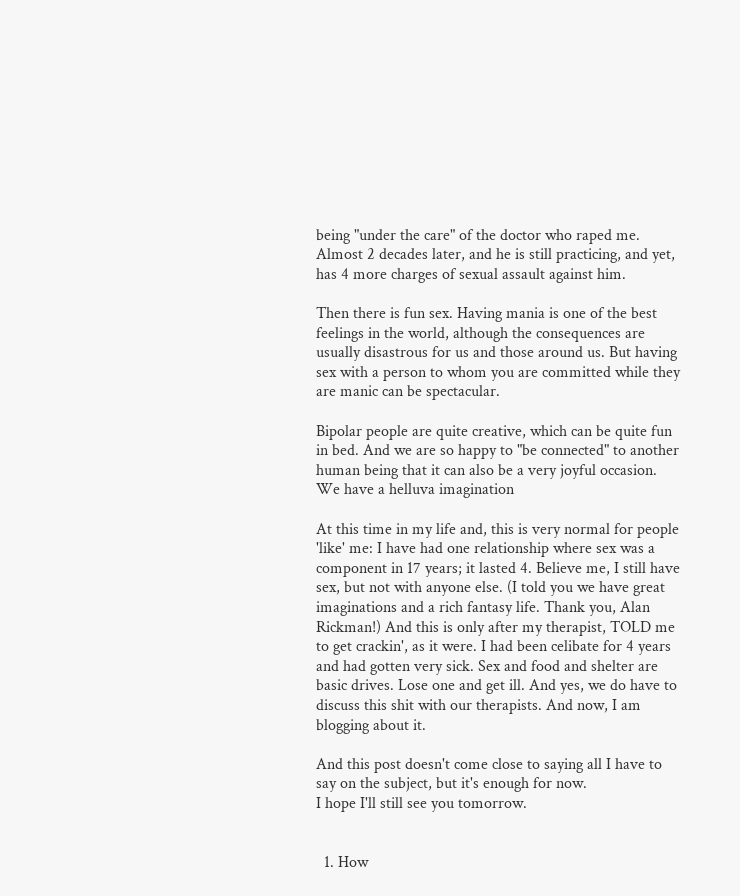being "under the care" of the doctor who raped me. Almost 2 decades later, and he is still practicing, and yet, has 4 more charges of sexual assault against him.

Then there is fun sex. Having mania is one of the best feelings in the world, although the consequences are usually disastrous for us and those around us. But having sex with a person to whom you are committed while they are manic can be spectacular.

Bipolar people are quite creative, which can be quite fun in bed. And we are so happy to "be connected" to another human being that it can also be a very joyful occasion. We have a helluva imagination

At this time in my life and, this is very normal for people 'like' me: I have had one relationship where sex was a component in 17 years; it lasted 4. Believe me, I still have sex, but not with anyone else. (I told you we have great imaginations and a rich fantasy life. Thank you, Alan Rickman!) And this is only after my therapist, TOLD me to get crackin', as it were. I had been celibate for 4 years and had gotten very sick. Sex and food and shelter are basic drives. Lose one and get ill. And yes, we do have to discuss this shit with our therapists. And now, I am blogging about it.

And this post doesn't come close to saying all I have to say on the subject, but it's enough for now.
I hope I'll still see you tomorrow.


  1. How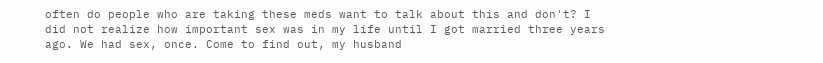often do people who are taking these meds want to talk about this and don't? I did not realize how important sex was in my life until I got married three years ago. We had sex, once. Come to find out, my husband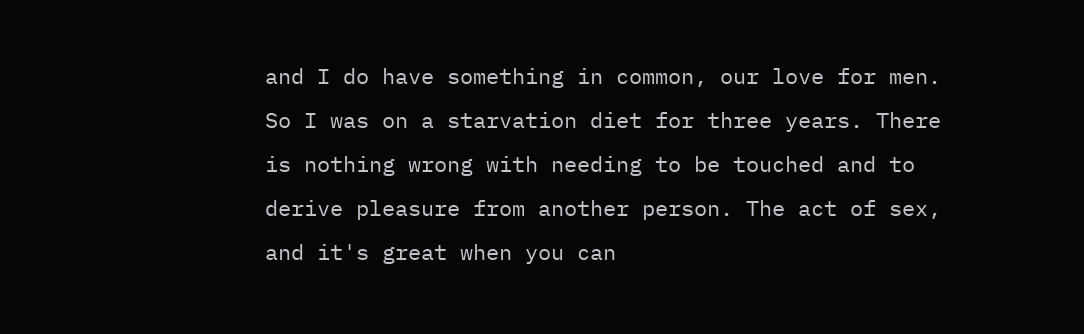and I do have something in common, our love for men. So I was on a starvation diet for three years. There is nothing wrong with needing to be touched and to derive pleasure from another person. The act of sex, and it's great when you can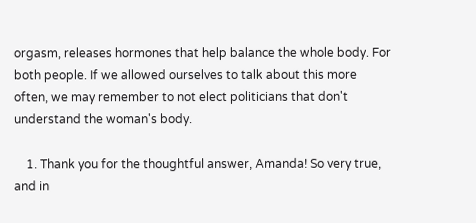orgasm, releases hormones that help balance the whole body. For both people. If we allowed ourselves to talk about this more often, we may remember to not elect politicians that don't understand the woman's body.

    1. Thank you for the thoughtful answer, Amanda! So very true, and in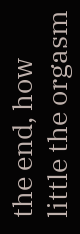the end, how little the orgasm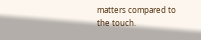matters compared to the touch.